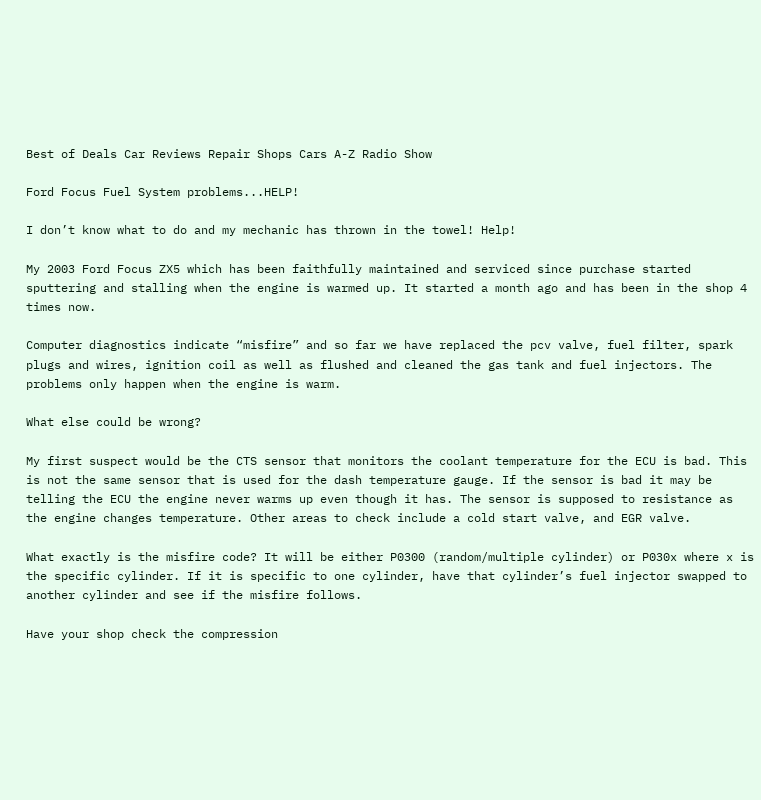Best of Deals Car Reviews Repair Shops Cars A-Z Radio Show

Ford Focus Fuel System problems...HELP!

I don’t know what to do and my mechanic has thrown in the towel! Help!

My 2003 Ford Focus ZX5 which has been faithfully maintained and serviced since purchase started sputtering and stalling when the engine is warmed up. It started a month ago and has been in the shop 4 times now.

Computer diagnostics indicate “misfire” and so far we have replaced the pcv valve, fuel filter, spark plugs and wires, ignition coil as well as flushed and cleaned the gas tank and fuel injectors. The problems only happen when the engine is warm.

What else could be wrong?

My first suspect would be the CTS sensor that monitors the coolant temperature for the ECU is bad. This is not the same sensor that is used for the dash temperature gauge. If the sensor is bad it may be telling the ECU the engine never warms up even though it has. The sensor is supposed to resistance as the engine changes temperature. Other areas to check include a cold start valve, and EGR valve.

What exactly is the misfire code? It will be either P0300 (random/multiple cylinder) or P030x where x is the specific cylinder. If it is specific to one cylinder, have that cylinder’s fuel injector swapped to another cylinder and see if the misfire follows.

Have your shop check the compression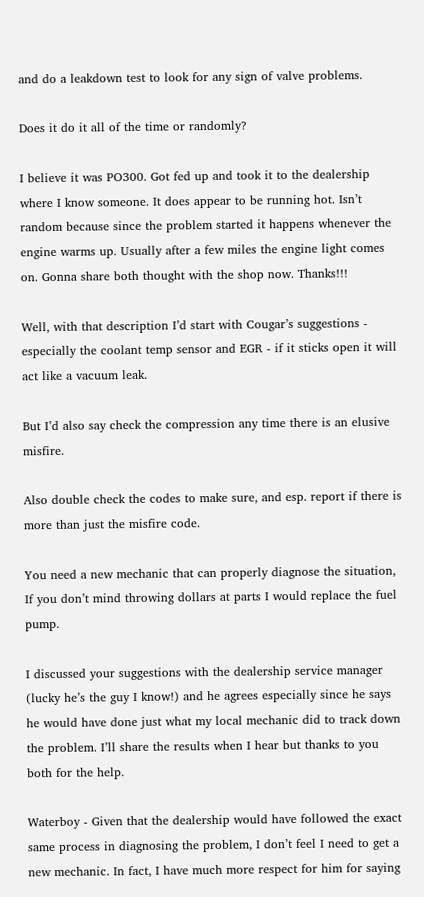and do a leakdown test to look for any sign of valve problems.

Does it do it all of the time or randomly?

I believe it was PO300. Got fed up and took it to the dealership where I know someone. It does appear to be running hot. Isn’t random because since the problem started it happens whenever the engine warms up. Usually after a few miles the engine light comes on. Gonna share both thought with the shop now. Thanks!!!

Well, with that description I’d start with Cougar’s suggestions - especially the coolant temp sensor and EGR - if it sticks open it will act like a vacuum leak.

But I’d also say check the compression any time there is an elusive misfire.

Also double check the codes to make sure, and esp. report if there is more than just the misfire code.

You need a new mechanic that can properly diagnose the situation, If you don’t mind throwing dollars at parts I would replace the fuel pump.

I discussed your suggestions with the dealership service manager (lucky he’s the guy I know!) and he agrees especially since he says he would have done just what my local mechanic did to track down the problem. I’ll share the results when I hear but thanks to you both for the help.

Waterboy - Given that the dealership would have followed the exact same process in diagnosing the problem, I don’t feel I need to get a new mechanic. In fact, I have much more respect for him for saying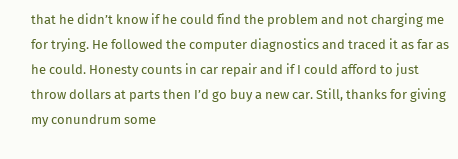that he didn’t know if he could find the problem and not charging me for trying. He followed the computer diagnostics and traced it as far as he could. Honesty counts in car repair and if I could afford to just throw dollars at parts then I’d go buy a new car. Still, thanks for giving my conundrum some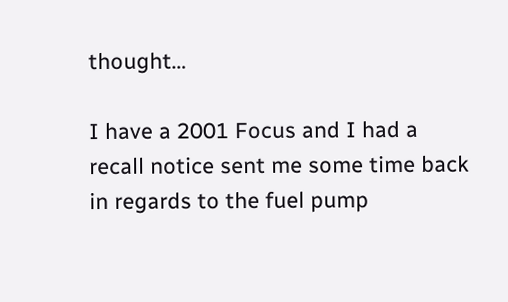thought…

I have a 2001 Focus and I had a recall notice sent me some time back in regards to the fuel pump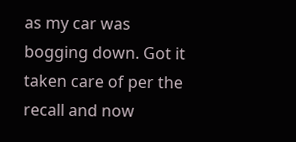as my car was bogging down. Got it taken care of per the recall and now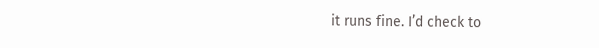it runs fine. I’d check to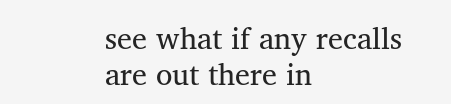see what if any recalls are out there in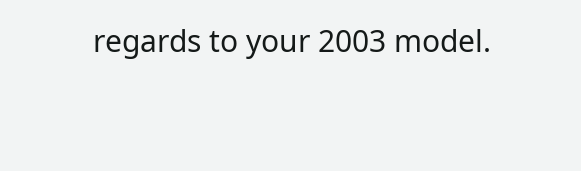regards to your 2003 model.